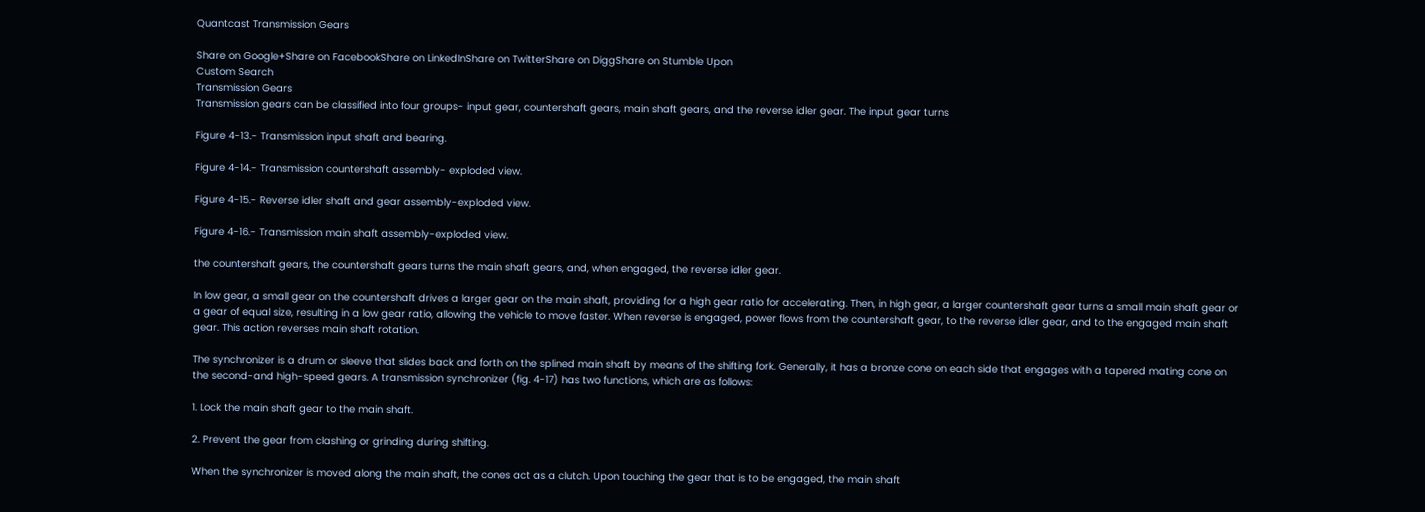Quantcast Transmission Gears

Share on Google+Share on FacebookShare on LinkedInShare on TwitterShare on DiggShare on Stumble Upon
Custom Search
Transmission Gears
Transmission gears can be classified into four groups- input gear, countershaft gears, main shaft gears, and the reverse idler gear. The input gear turns

Figure 4-13.- Transmission input shaft and bearing.

Figure 4-14.- Transmission countershaft assembly- exploded view.

Figure 4-15.- Reverse idler shaft and gear assembly-exploded view.

Figure 4-16.- Transmission main shaft assembly-exploded view.

the countershaft gears, the countershaft gears turns the main shaft gears, and, when engaged, the reverse idler gear.

In low gear, a small gear on the countershaft drives a larger gear on the main shaft, providing for a high gear ratio for accelerating. Then, in high gear, a larger countershaft gear turns a small main shaft gear or a gear of equal size, resulting in a low gear ratio, allowing the vehicle to move faster. When reverse is engaged, power flows from the countershaft gear, to the reverse idler gear, and to the engaged main shaft gear. This action reverses main shaft rotation.

The synchronizer is a drum or sleeve that slides back and forth on the splined main shaft by means of the shifting fork. Generally, it has a bronze cone on each side that engages with a tapered mating cone on the second-and high-speed gears. A transmission synchronizer (fig. 4-17) has two functions, which are as follows:

1. Lock the main shaft gear to the main shaft.

2. Prevent the gear from clashing or grinding during shifting.

When the synchronizer is moved along the main shaft, the cones act as a clutch. Upon touching the gear that is to be engaged, the main shaft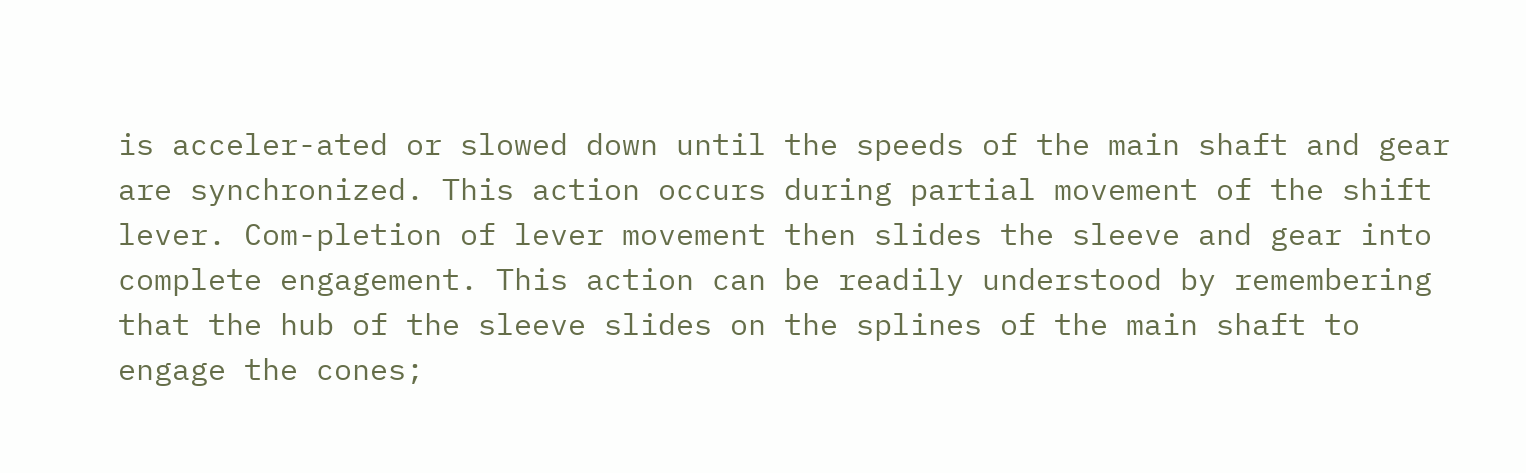is acceler-ated or slowed down until the speeds of the main shaft and gear are synchronized. This action occurs during partial movement of the shift lever. Com-pletion of lever movement then slides the sleeve and gear into complete engagement. This action can be readily understood by remembering that the hub of the sleeve slides on the splines of the main shaft to engage the cones;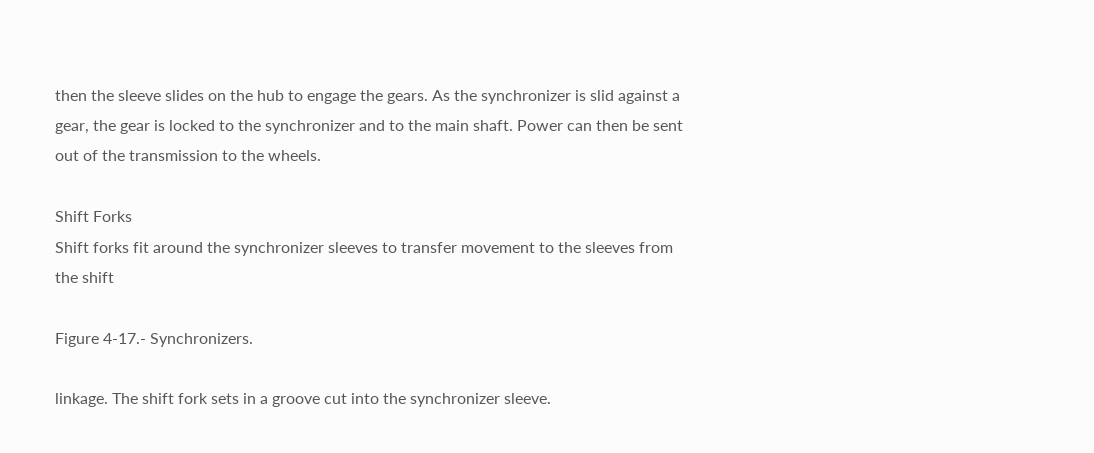then the sleeve slides on the hub to engage the gears. As the synchronizer is slid against a gear, the gear is locked to the synchronizer and to the main shaft. Power can then be sent out of the transmission to the wheels.

Shift Forks
Shift forks fit around the synchronizer sleeves to transfer movement to the sleeves from the shift

Figure 4-17.- Synchronizers.

linkage. The shift fork sets in a groove cut into the synchronizer sleeve.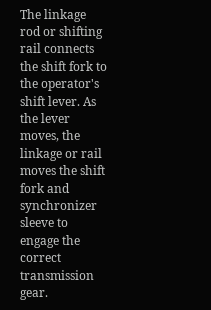The linkage rod or shifting rail connects the shift fork to the operator's shift lever. As the lever moves, the linkage or rail moves the shift fork and synchronizer sleeve to engage the correct transmission gear.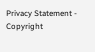Privacy Statement - Copyright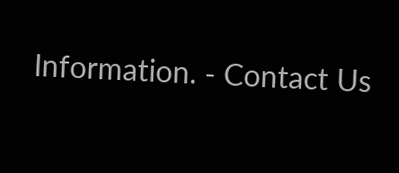Information. - Contact Us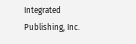Integrated Publishing, Inc.